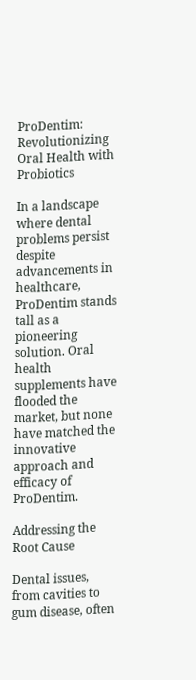ProDentim: Revolutionizing Oral Health with Probiotics

In a landscape where dental problems persist despite advancements in healthcare, ProDentim stands tall as a pioneering solution. Oral health supplements have flooded the market, but none have matched the innovative approach and efficacy of ProDentim.

Addressing the Root Cause

Dental issues, from cavities to gum disease, often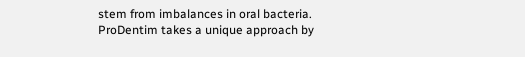stem from imbalances in oral bacteria. ProDentim takes a unique approach by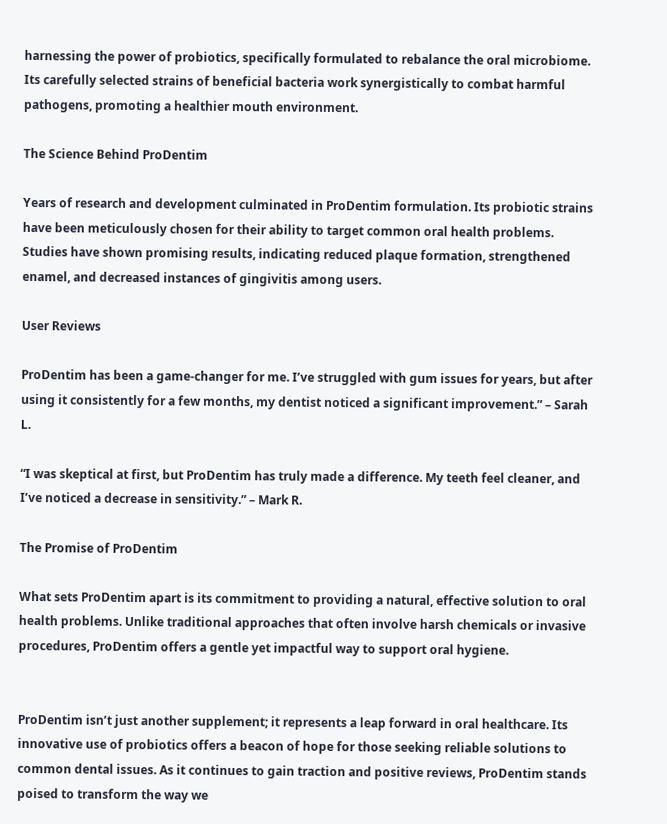harnessing the power of probiotics, specifically formulated to rebalance the oral microbiome. Its carefully selected strains of beneficial bacteria work synergistically to combat harmful pathogens, promoting a healthier mouth environment.

The Science Behind ProDentim

Years of research and development culminated in ProDentim formulation. Its probiotic strains have been meticulously chosen for their ability to target common oral health problems. Studies have shown promising results, indicating reduced plaque formation, strengthened enamel, and decreased instances of gingivitis among users.

User Reviews

ProDentim has been a game-changer for me. I’ve struggled with gum issues for years, but after using it consistently for a few months, my dentist noticed a significant improvement.” – Sarah L.

“I was skeptical at first, but ProDentim has truly made a difference. My teeth feel cleaner, and I’ve noticed a decrease in sensitivity.” – Mark R.

The Promise of ProDentim

What sets ProDentim apart is its commitment to providing a natural, effective solution to oral health problems. Unlike traditional approaches that often involve harsh chemicals or invasive procedures, ProDentim offers a gentle yet impactful way to support oral hygiene.


ProDentim isn’t just another supplement; it represents a leap forward in oral healthcare. Its innovative use of probiotics offers a beacon of hope for those seeking reliable solutions to common dental issues. As it continues to gain traction and positive reviews, ProDentim stands poised to transform the way we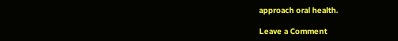approach oral health.

Leave a Comment